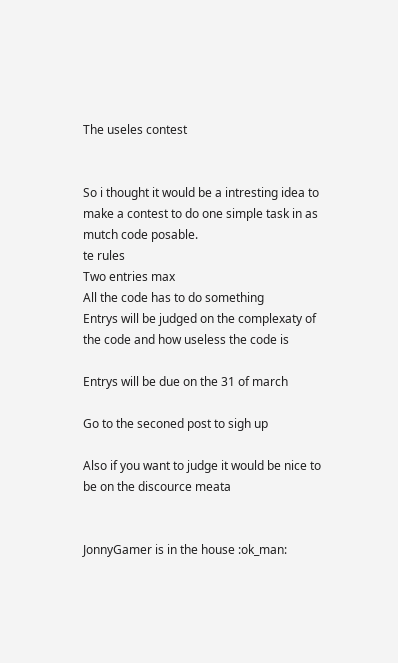The useles contest


So i thought it would be a intresting idea to make a contest to do one simple task in as mutch code posable.
te rules
Two entries max
All the code has to do something
Entrys will be judged on the complexaty of the code and how useless the code is

Entrys will be due on the 31 of march

Go to the seconed post to sigh up

Also if you want to judge it would be nice to be on the discource meata


JonnyGamer is in the house :ok_man: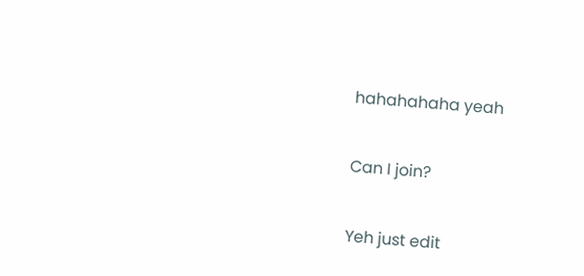hahahahaha yeah


Can I join?


Yeh just edit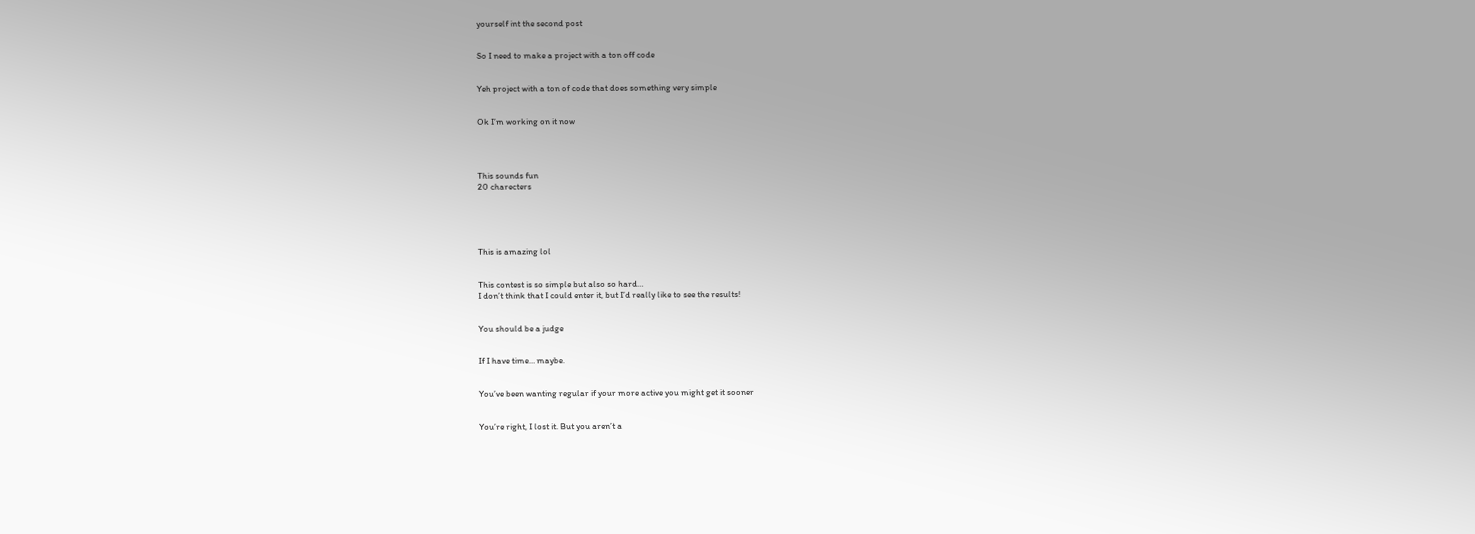yourself int the second post


So I need to make a project with a ton off code


Yeh project with a ton of code that does something very simple


Ok I’m working on it now




This sounds fun
20 charecters





This is amazing lol


This contest is so simple but also so hard…
I don’t think that I could enter it, but I’d really like to see the results!


You should be a judge


If I have time… maybe.


You’ve been wanting regular if your more active you might get it sooner


You’re right, I lost it. But you aren’t a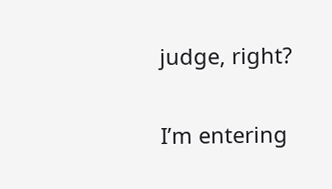judge, right?


I’m entering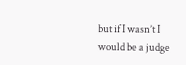but if I wasn’t I would be a judge